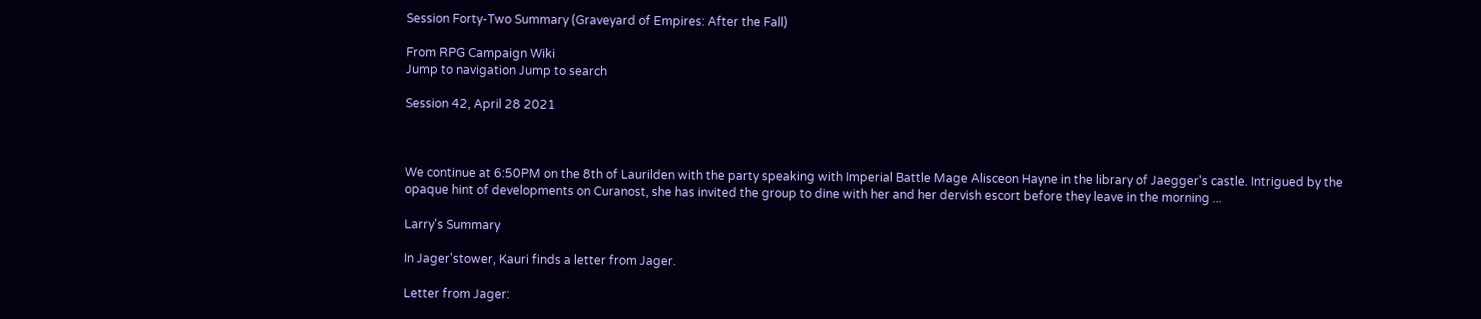Session Forty-Two Summary (Graveyard of Empires: After the Fall)

From RPG Campaign Wiki
Jump to navigation Jump to search

Session 42, April 28 2021



We continue at 6:50PM on the 8th of Laurilden with the party speaking with Imperial Battle Mage Alisceon Hayne in the library of Jaegger's castle. Intrigued by the opaque hint of developments on Curanost, she has invited the group to dine with her and her dervish escort before they leave in the morning ...

Larry's Summary

In Jager'stower, Kauri finds a letter from Jager.

Letter from Jager: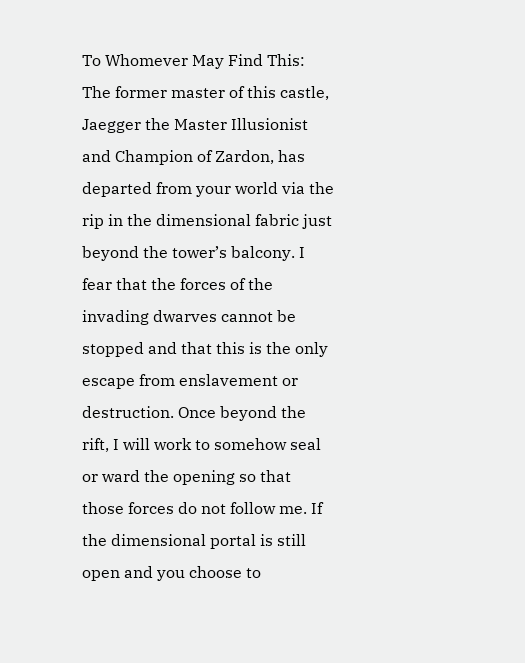To Whomever May Find This: The former master of this castle, Jaegger the Master Illusionist and Champion of Zardon, has departed from your world via the rip in the dimensional fabric just beyond the tower’s balcony. I fear that the forces of the invading dwarves cannot be stopped and that this is the only escape from enslavement or destruction. Once beyond the rift, I will work to somehow seal or ward the opening so that those forces do not follow me. If the dimensional portal is still open and you choose to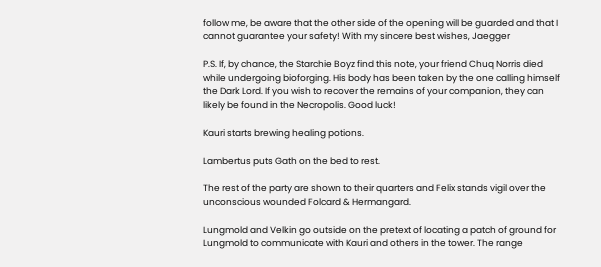follow me, be aware that the other side of the opening will be guarded and that I cannot guarantee your safety! With my sincere best wishes, Jaegger

P.S. If, by chance, the Starchie Boyz find this note, your friend Chuq Norris died while undergoing bioforging. His body has been taken by the one calling himself the Dark Lord. If you wish to recover the remains of your companion, they can likely be found in the Necropolis. Good luck!

Kauri starts brewing healing potions.

Lambertus puts Gath on the bed to rest.

The rest of the party are shown to their quarters and Felix stands vigil over the unconscious wounded Folcard & Hermangard.

Lungmold and Velkin go outside on the pretext of locating a patch of ground for Lungmold to communicate with Kauri and others in the tower. The range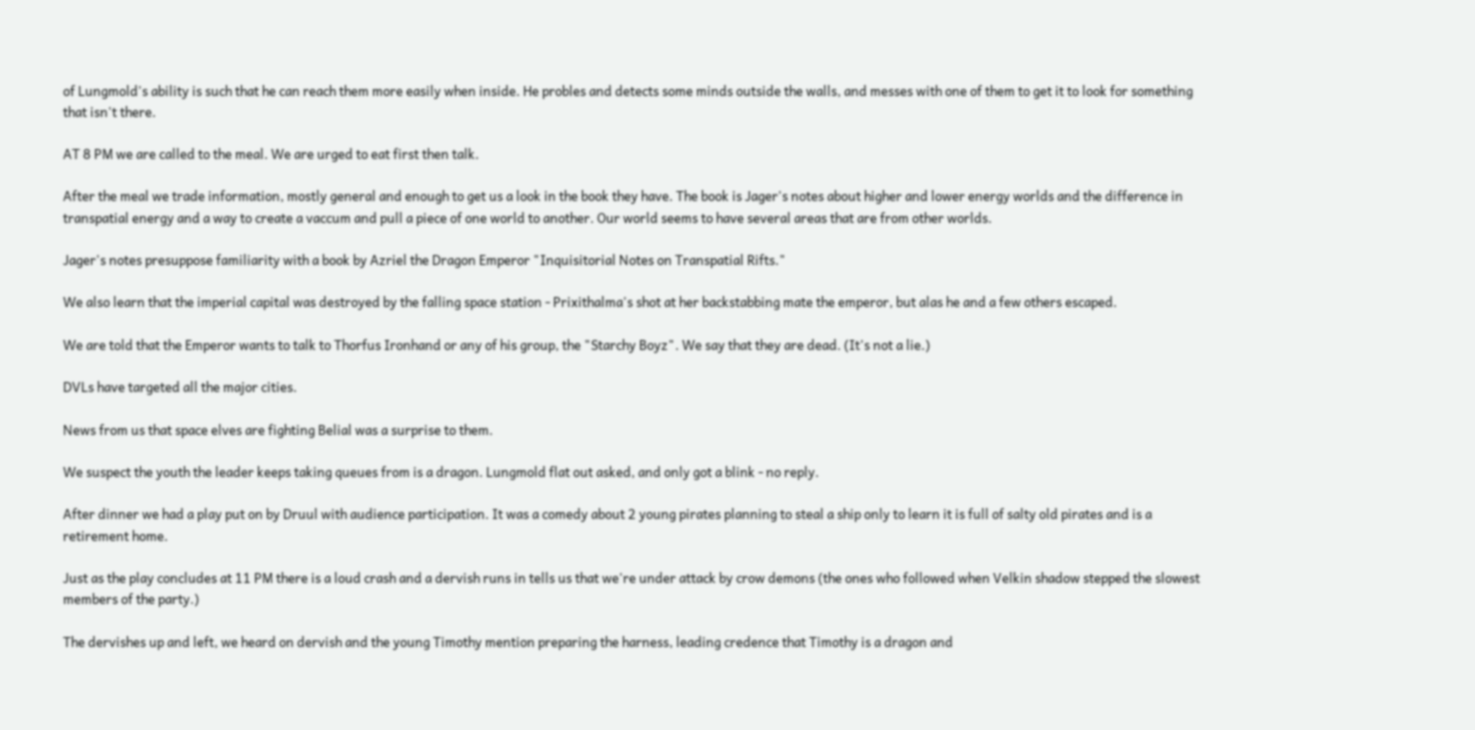of Lungmold's ability is such that he can reach them more easily when inside. He probles and detects some minds outside the walls, and messes with one of them to get it to look for something that isn't there.

AT 8 PM we are called to the meal. We are urged to eat first then talk.

After the meal we trade information, mostly general and enough to get us a look in the book they have. The book is Jager's notes about higher and lower energy worlds and the difference in transpatial energy and a way to create a vaccum and pull a piece of one world to another. Our world seems to have several areas that are from other worlds.

Jager's notes presuppose familiarity with a book by Azriel the Dragon Emperor "Inquisitorial Notes on Transpatial Rifts."

We also learn that the imperial capital was destroyed by the falling space station - Prixithalma's shot at her backstabbing mate the emperor, but alas he and a few others escaped.

We are told that the Emperor wants to talk to Thorfus Ironhand or any of his group, the "Starchy Boyz". We say that they are dead. (It's not a lie.)

DVLs have targeted all the major cities.

News from us that space elves are fighting Belial was a surprise to them.

We suspect the youth the leader keeps taking queues from is a dragon. Lungmold flat out asked, and only got a blink - no reply.

After dinner we had a play put on by Druul with audience participation. It was a comedy about 2 young pirates planning to steal a ship only to learn it is full of salty old pirates and is a retirement home.

Just as the play concludes at 11 PM there is a loud crash and a dervish runs in tells us that we're under attack by crow demons (the ones who followed when Velkin shadow stepped the slowest members of the party.)

The dervishes up and left, we heard on dervish and the young Timothy mention preparing the harness, leading credence that Timothy is a dragon and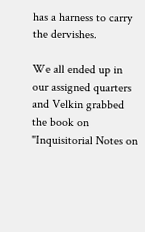has a harness to carry the dervishes.

We all ended up in our assigned quarters and Velkin grabbed the book on "Inquisitorial Notes on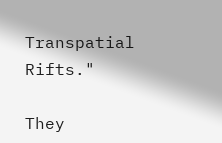Transpatial Rifts."

They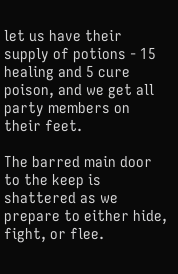let us have their supply of potions - 15 healing and 5 cure poison, and we get all party members on their feet.

The barred main door to the keep is shattered as we prepare to either hide, fight, or flee.